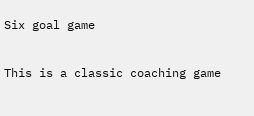Six goal game

This is a classic coaching game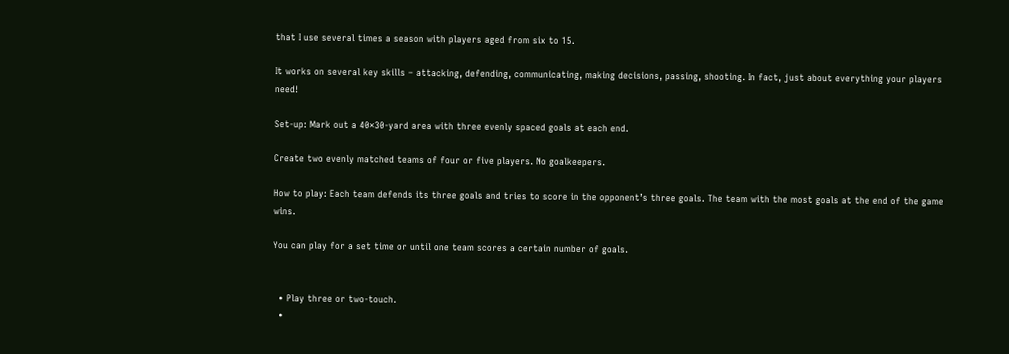that I use several times a season with players aged from six to 15.

It works on several key skills – attacking, defending, communicating, making decisions, passing, shooting. In fact, just about everything your players need!

Set-up: Mark out a 40×30-yard area with three evenly spaced goals at each end.

Create two evenly matched teams of four or five players. No goalkeepers.

How to play: Each team defends its three goals and tries to score in the opponent’s three goals. The team with the most goals at the end of the game wins.

You can play for a set time or until one team scores a certain number of goals.


  • Play three or two-touch.
  •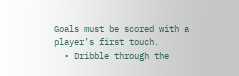Goals must be scored with a player’s first touch.
  • Dribble through the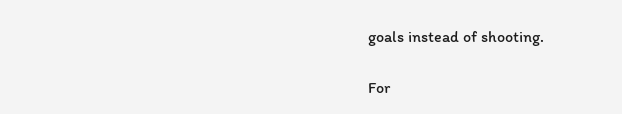goals instead of shooting.

For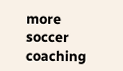more soccer coaching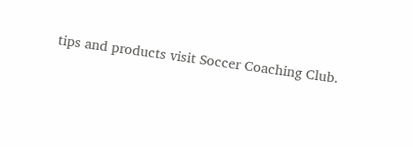tips and products visit Soccer Coaching Club.